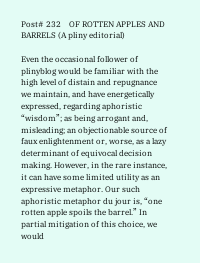Post# 232    OF ROTTEN APPLES AND BARRELS (A pliny editorial)

Even the occasional follower of plinyblog would be familiar with the high level of distain and repugnance we maintain, and have energetically expressed, regarding aphoristic “wisdom”; as being arrogant and, misleading; an objectionable source of faux enlightenment or, worse, as a lazy determinant of equivocal decision making. However, in the rare instance, it can have some limited utility as an expressive metaphor. Our such aphoristic metaphor du jour is, “one rotten apple spoils the barrel.” In partial mitigation of this choice, we would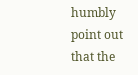humbly point out that the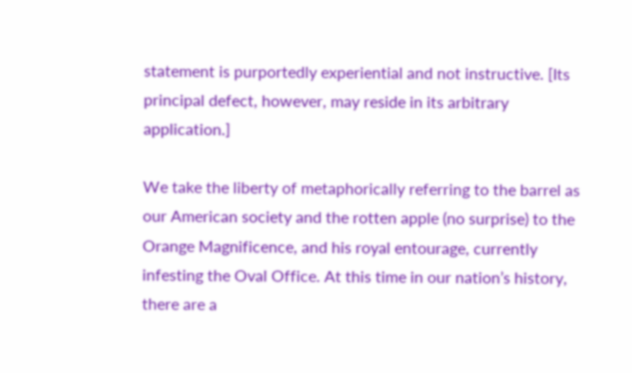statement is purportedly experiential and not instructive. [Its principal defect, however, may reside in its arbitrary application.]

We take the liberty of metaphorically referring to the barrel as our American society and the rotten apple (no surprise) to the Orange Magnificence, and his royal entourage, currently infesting the Oval Office. At this time in our nation’s history, there are a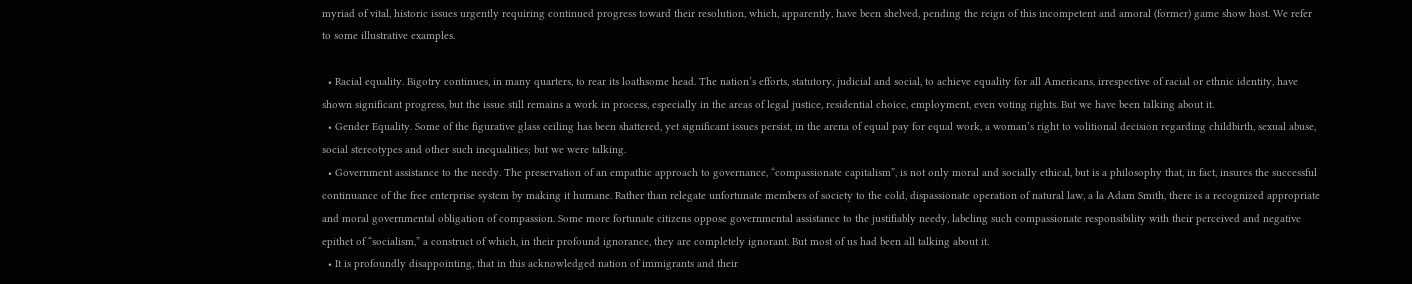myriad of vital, historic issues urgently requiring continued progress toward their resolution, which, apparently, have been shelved, pending the reign of this incompetent and amoral (former) game show host. We refer to some illustrative examples.

  • Racial equality. Bigotry continues, in many quarters, to rear its loathsome head. The nation’s efforts, statutory, judicial and social, to achieve equality for all Americans, irrespective of racial or ethnic identity, have shown significant progress, but the issue still remains a work in process, especially in the areas of legal justice, residential choice, employment, even voting rights. But we have been talking about it.
  • Gender Equality. Some of the figurative glass ceiling has been shattered, yet significant issues persist, in the arena of equal pay for equal work, a woman’s right to volitional decision regarding childbirth, sexual abuse, social stereotypes and other such inequalities; but we were talking.
  • Government assistance to the needy. The preservation of an empathic approach to governance, “compassionate capitalism”, is not only moral and socially ethical, but is a philosophy that, in fact, insures the successful continuance of the free enterprise system by making it humane. Rather than relegate unfortunate members of society to the cold, dispassionate operation of natural law, a la Adam Smith, there is a recognized appropriate and moral governmental obligation of compassion. Some more fortunate citizens oppose governmental assistance to the justifiably needy, labeling such compassionate responsibility with their perceived and negative epithet of “socialism,” a construct of which, in their profound ignorance, they are completely ignorant. But most of us had been all talking about it.
  • It is profoundly disappointing, that in this acknowledged nation of immigrants and their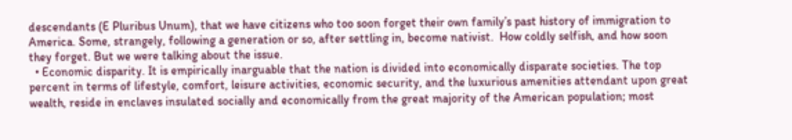descendants (E Pluribus Unum), that we have citizens who too soon forget their own family’s past history of immigration to America. Some, strangely, following a generation or so, after settling in, become nativist.  How coldly selfish, and how soon they forget. But we were talking about the issue.
  • Economic disparity. It is empirically inarguable that the nation is divided into economically disparate societies. The top percent in terms of lifestyle, comfort, leisure activities, economic security, and the luxurious amenities attendant upon great wealth, reside in enclaves insulated socially and economically from the great majority of the American population; most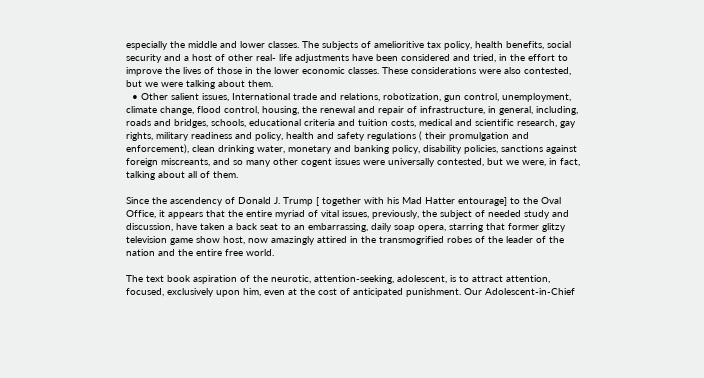especially the middle and lower classes. The subjects of amelioritive tax policy, health benefits, social security and a host of other real- life adjustments have been considered and tried, in the effort to improve the lives of those in the lower economic classes. These considerations were also contested, but we were talking about them.
  • Other salient issues, International trade and relations, robotization, gun control, unemployment, climate change, flood control, housing, the renewal and repair of infrastructure, in general, including, roads and bridges, schools, educational criteria and tuition costs, medical and scientific research, gay rights, military readiness and policy, health and safety regulations ( their promulgation and enforcement), clean drinking water, monetary and banking policy, disability policies, sanctions against foreign miscreants, and so many other cogent issues were universally contested, but we were, in fact, talking about all of them.

Since the ascendency of Donald J. Trump [ together with his Mad Hatter entourage] to the Oval Office, it appears that the entire myriad of vital issues, previously, the subject of needed study and discussion, have taken a back seat to an embarrassing, daily soap opera, starring that former glitzy television game show host, now amazingly attired in the transmogrified robes of the leader of the nation and the entire free world.

The text book aspiration of the neurotic, attention-seeking, adolescent, is to attract attention,  focused, exclusively upon him, even at the cost of anticipated punishment. Our Adolescent-in-Chief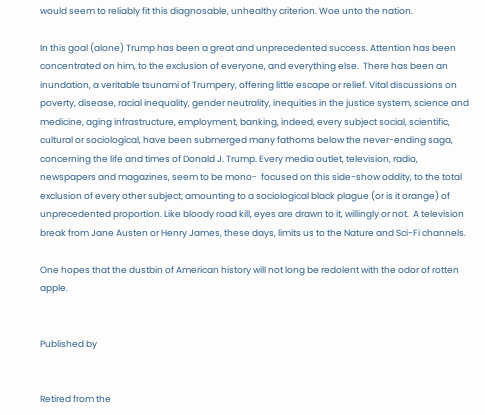would seem to reliably fit this diagnosable, unhealthy criterion. Woe unto the nation.

In this goal (alone) Trump has been a great and unprecedented success. Attention has been concentrated on him, to the exclusion of everyone, and everything else.  There has been an inundation, a veritable tsunami of Trumpery, offering little escape or relief. Vital discussions on poverty, disease, racial inequality, gender neutrality, inequities in the justice system, science and medicine, aging infrastructure, employment, banking, indeed, every subject social, scientific, cultural or sociological, have been submerged many fathoms below the never-ending saga, concerning the life and times of Donald J. Trump. Every media outlet, television, radio, newspapers and magazines, seem to be mono-  focused on this side-show oddity, to the total exclusion of every other subject; amounting to a sociological black plague (or is it orange) of unprecedented proportion. Like bloody road kill, eyes are drawn to it, willingly or not.  A television break from Jane Austen or Henry James, these days, limits us to the Nature and Sci-Fi channels.

One hopes that the dustbin of American history will not long be redolent with the odor of rotten apple.


Published by


Retired from the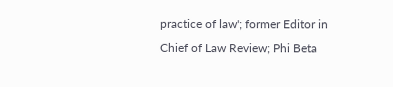practice of law'; former Editor in Chief of Law Review; Phi Beta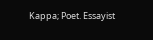Kappa; Poet. Essayist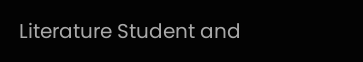Literature Student and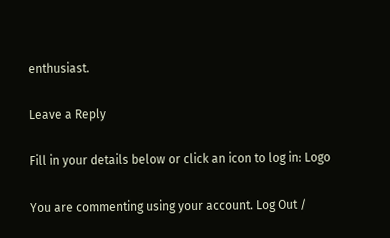enthusiast.

Leave a Reply

Fill in your details below or click an icon to log in: Logo

You are commenting using your account. Log Out /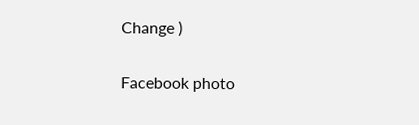Change )

Facebook photo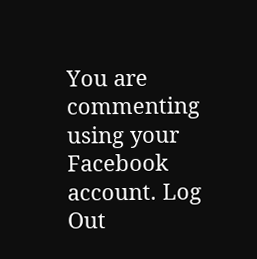You are commenting using your Facebook account. Log Out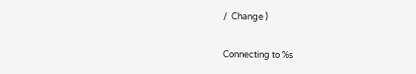/  Change )

Connecting to %s